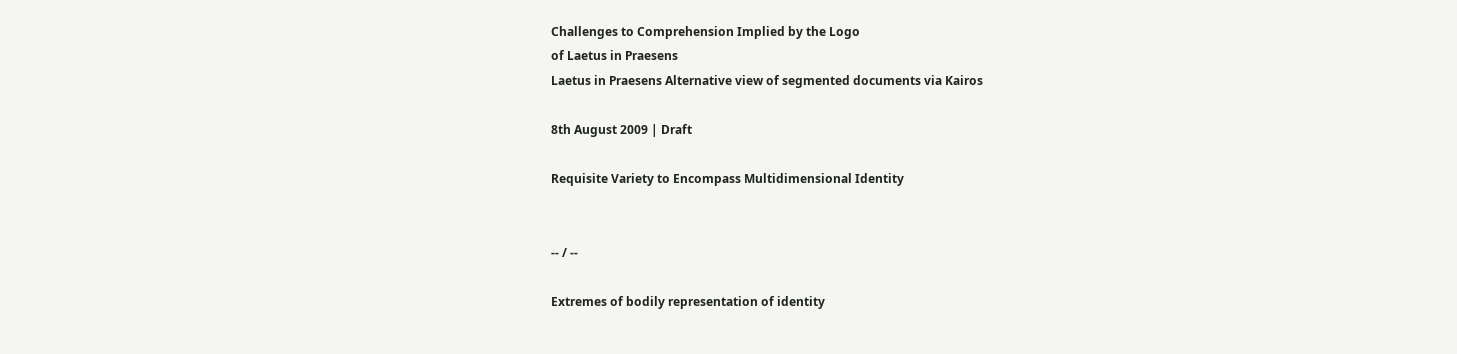Challenges to Comprehension Implied by the Logo
of Laetus in Praesens
Laetus in Praesens Alternative view of segmented documents via Kairos

8th August 2009 | Draft

Requisite Variety to Encompass Multidimensional Identity


-- / --

Extremes of bodily representation of identity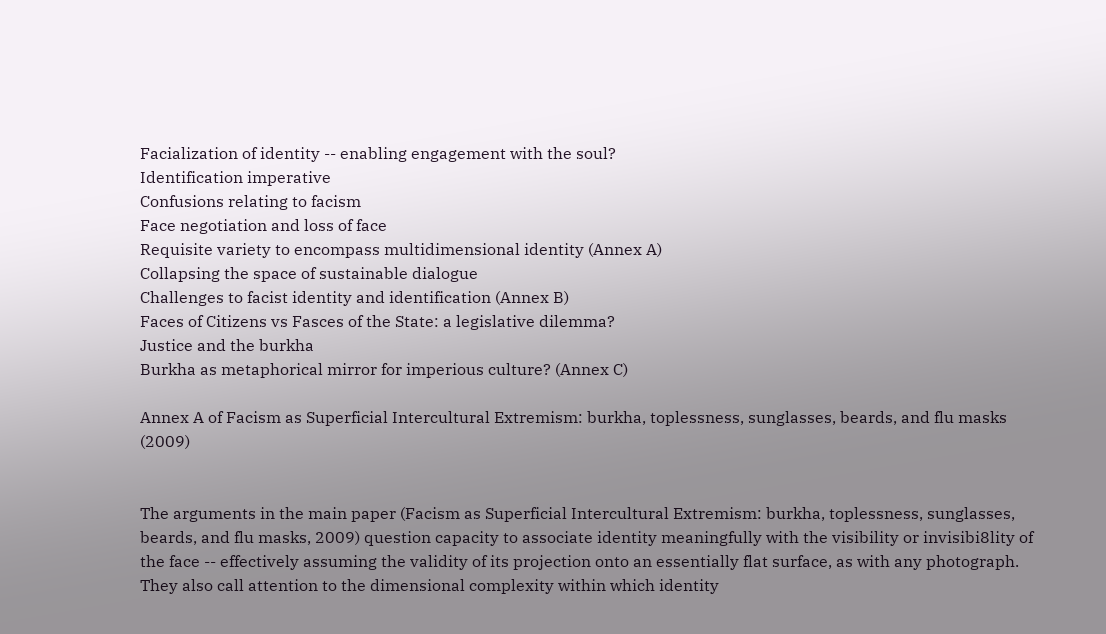Facialization of identity -- enabling engagement with the soul?
Identification imperative
Confusions relating to facism
Face negotiation and loss of face
Requisite variety to encompass multidimensional identity (Annex A)
Collapsing the space of sustainable dialogue
Challenges to facist identity and identification (Annex B)
Faces of Citizens vs Fasces of the State: a legislative dilemma?
Justice and the burkha
Burkha as metaphorical mirror for imperious culture? (Annex C)

Annex A of Facism as Superficial Intercultural Extremism: burkha, toplessness, sunglasses, beards, and flu masks (2009)


The arguments in the main paper (Facism as Superficial Intercultural Extremism: burkha, toplessness, sunglasses, beards, and flu masks, 2009) question capacity to associate identity meaningfully with the visibility or invisibi8lity of the face -- effectively assuming the validity of its projection onto an essentially flat surface, as with any photograph. They also call attention to the dimensional complexity within which identity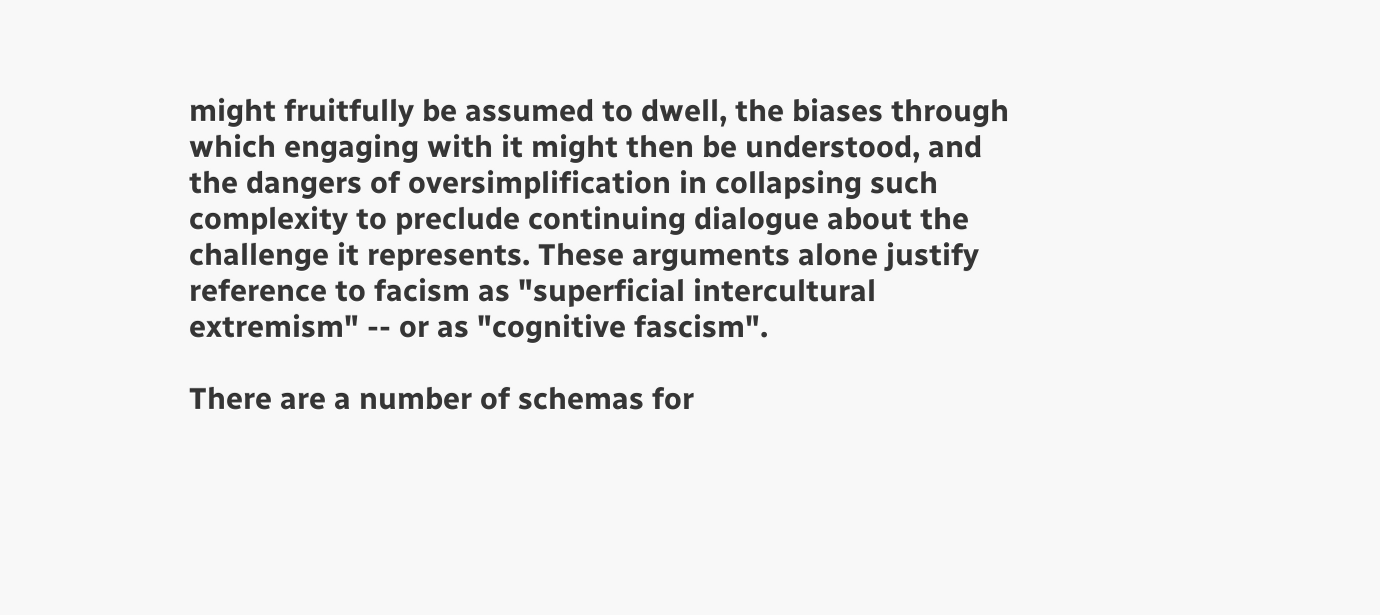might fruitfully be assumed to dwell, the biases through which engaging with it might then be understood, and the dangers of oversimplification in collapsing such complexity to preclude continuing dialogue about the challenge it represents. These arguments alone justify reference to facism as "superficial intercultural extremism" -- or as "cognitive fascism".

There are a number of schemas for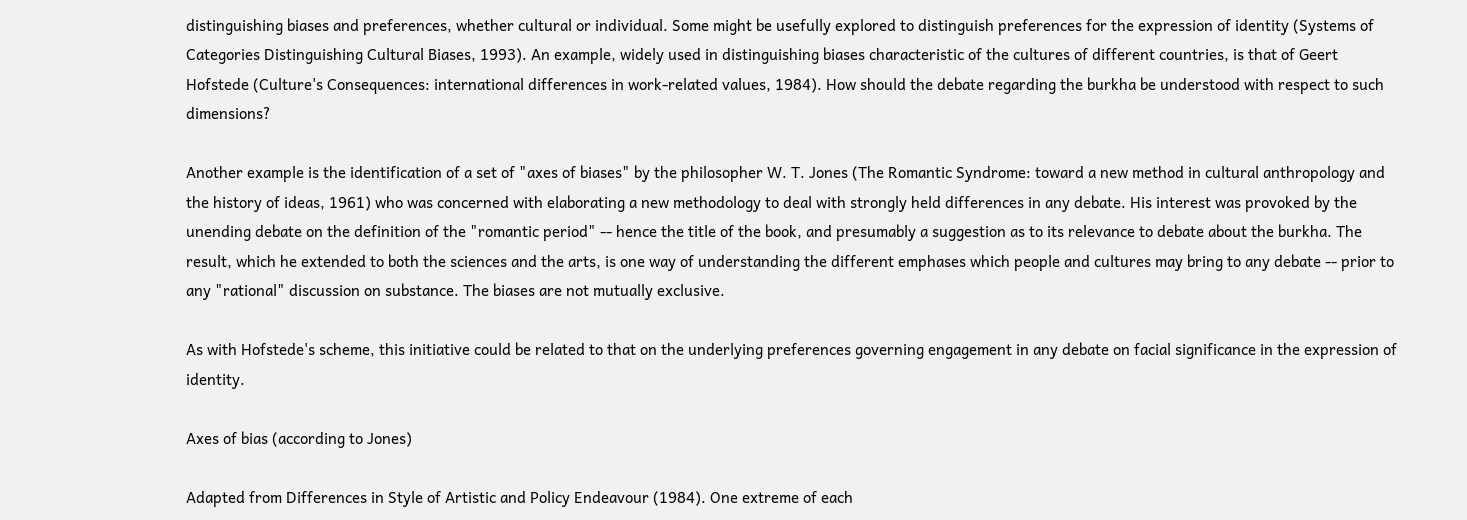distinguishing biases and preferences, whether cultural or individual. Some might be usefully explored to distinguish preferences for the expression of identity (Systems of Categories Distinguishing Cultural Biases, 1993). An example, widely used in distinguishing biases characteristic of the cultures of different countries, is that of Geert Hofstede (Culture's Consequences: international differences in work-related values, 1984). How should the debate regarding the burkha be understood with respect to such dimensions?

Another example is the identification of a set of "axes of biases" by the philosopher W. T. Jones (The Romantic Syndrome: toward a new method in cultural anthropology and the history of ideas, 1961) who was concerned with elaborating a new methodology to deal with strongly held differences in any debate. His interest was provoked by the unending debate on the definition of the "romantic period" -- hence the title of the book, and presumably a suggestion as to its relevance to debate about the burkha. The result, which he extended to both the sciences and the arts, is one way of understanding the different emphases which people and cultures may bring to any debate -- prior to any "rational" discussion on substance. The biases are not mutually exclusive.

As with Hofstede's scheme, this initiative could be related to that on the underlying preferences governing engagement in any debate on facial significance in the expression of identity.

Axes of bias (according to Jones)

Adapted from Differences in Style of Artistic and Policy Endeavour (1984). One extreme of each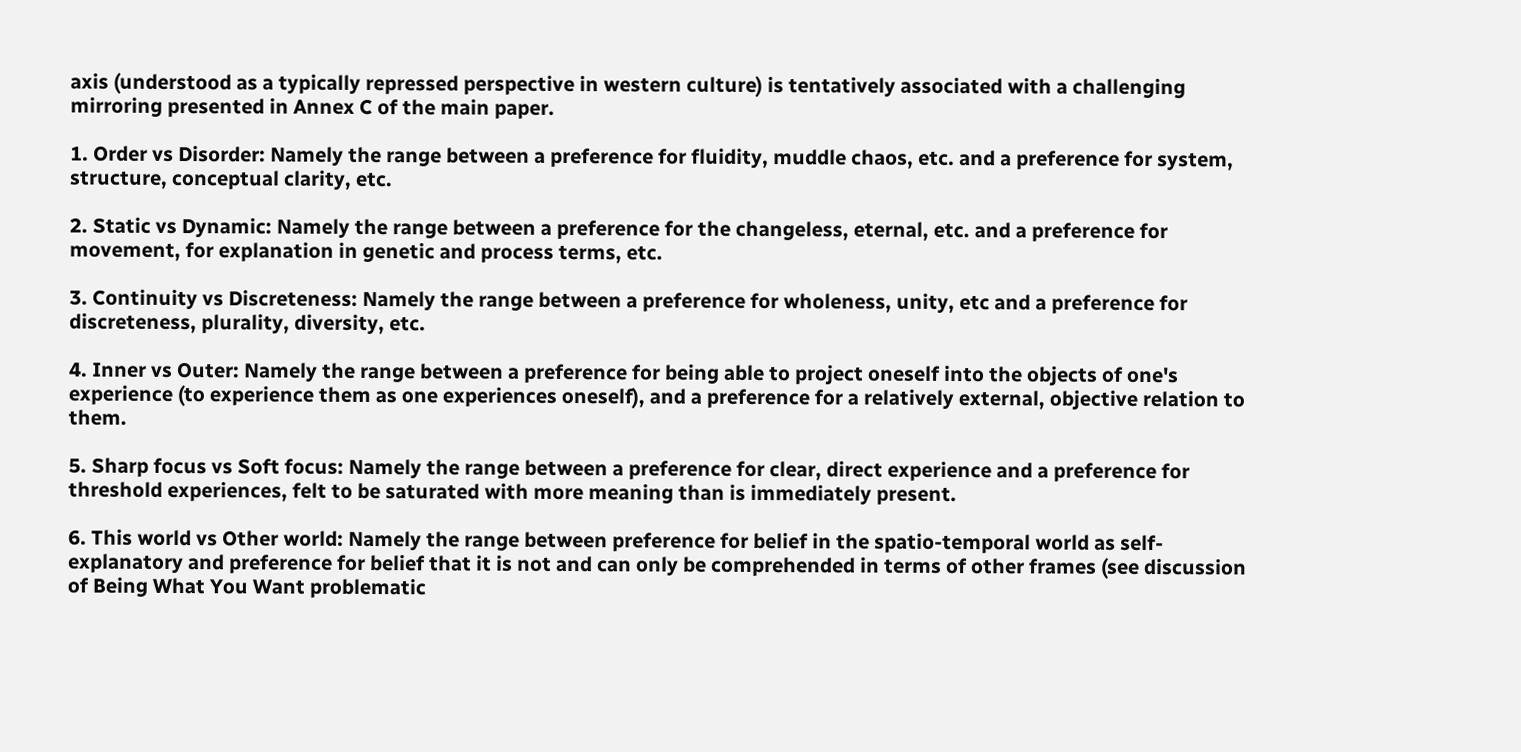axis (understood as a typically repressed perspective in western culture) is tentatively associated with a challenging mirroring presented in Annex C of the main paper.

1. Order vs Disorder: Namely the range between a preference for fluidity, muddle chaos, etc. and a preference for system, structure, conceptual clarity, etc.

2. Static vs Dynamic: Namely the range between a preference for the changeless, eternal, etc. and a preference for movement, for explanation in genetic and process terms, etc.

3. Continuity vs Discreteness: Namely the range between a preference for wholeness, unity, etc and a preference for discreteness, plurality, diversity, etc.

4. Inner vs Outer: Namely the range between a preference for being able to project oneself into the objects of one's experience (to experience them as one experiences oneself), and a preference for a relatively external, objective relation to them.

5. Sharp focus vs Soft focus: Namely the range between a preference for clear, direct experience and a preference for threshold experiences, felt to be saturated with more meaning than is immediately present.

6. This world vs Other world: Namely the range between preference for belief in the spatio-temporal world as self-explanatory and preference for belief that it is not and can only be comprehended in terms of other frames (see discussion of Being What You Want problematic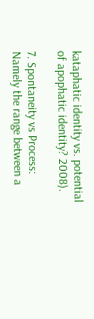kataphatic identity vs. potential of apophatic identity? 2008).

7. Spontaneity vs Process: Namely the range between a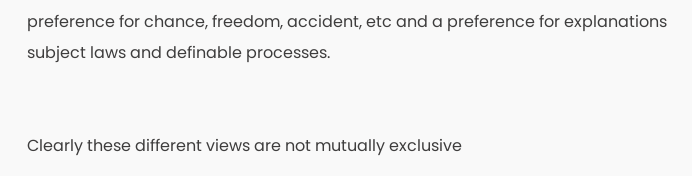preference for chance, freedom, accident, etc and a preference for explanations subject laws and definable processes.


Clearly these different views are not mutually exclusive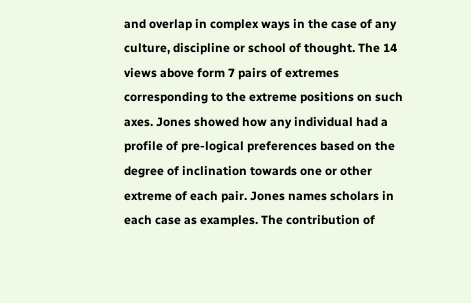and overlap in complex ways in the case of any culture, discipline or school of thought. The 14 views above form 7 pairs of extremes corresponding to the extreme positions on such axes. Jones showed how any individual had a profile of pre-logical preferences based on the degree of inclination towards one or other extreme of each pair. Jones names scholars in each case as examples. The contribution of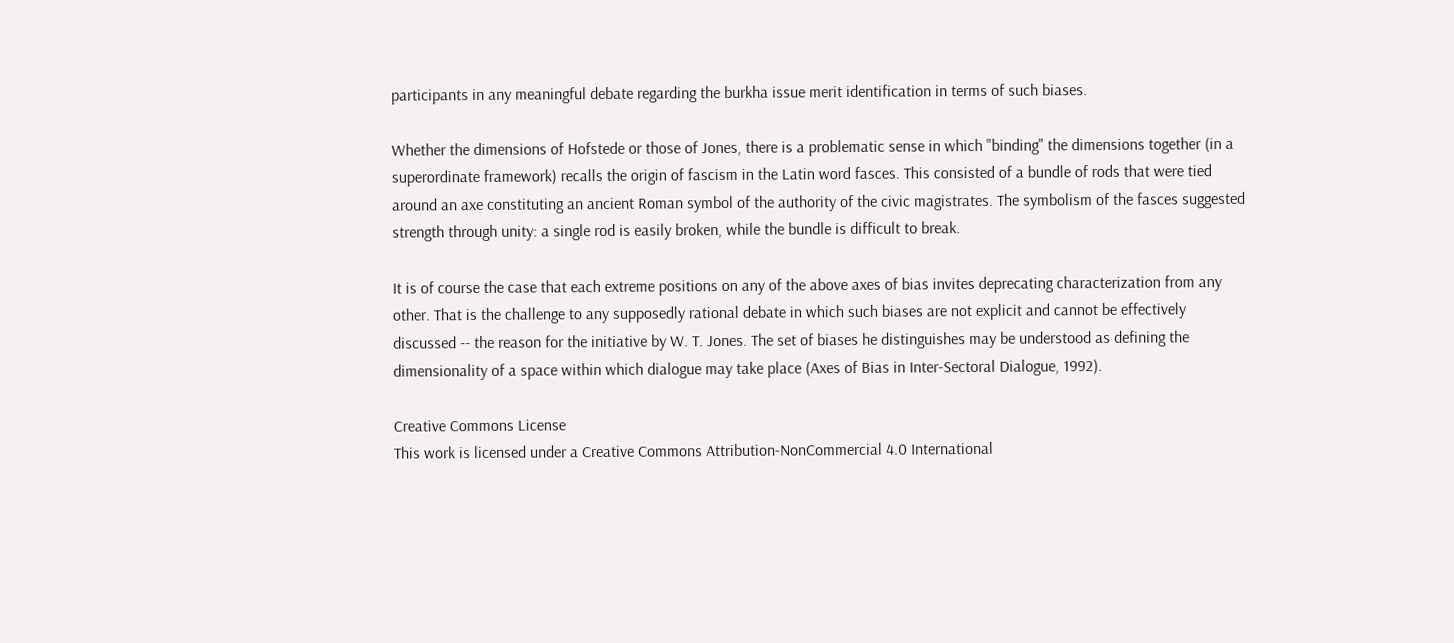participants in any meaningful debate regarding the burkha issue merit identification in terms of such biases.

Whether the dimensions of Hofstede or those of Jones, there is a problematic sense in which "binding" the dimensions together (in a superordinate framework) recalls the origin of fascism in the Latin word fasces. This consisted of a bundle of rods that were tied around an axe constituting an ancient Roman symbol of the authority of the civic magistrates. The symbolism of the fasces suggested strength through unity: a single rod is easily broken, while the bundle is difficult to break.

It is of course the case that each extreme positions on any of the above axes of bias invites deprecating characterization from any other. That is the challenge to any supposedly rational debate in which such biases are not explicit and cannot be effectively discussed -- the reason for the initiative by W. T. Jones. The set of biases he distinguishes may be understood as defining the dimensionality of a space within which dialogue may take place (Axes of Bias in Inter-Sectoral Dialogue, 1992).

Creative Commons License
This work is licensed under a Creative Commons Attribution-NonCommercial 4.0 International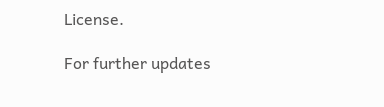License.

For further updates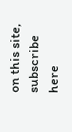on this site, subscribe here